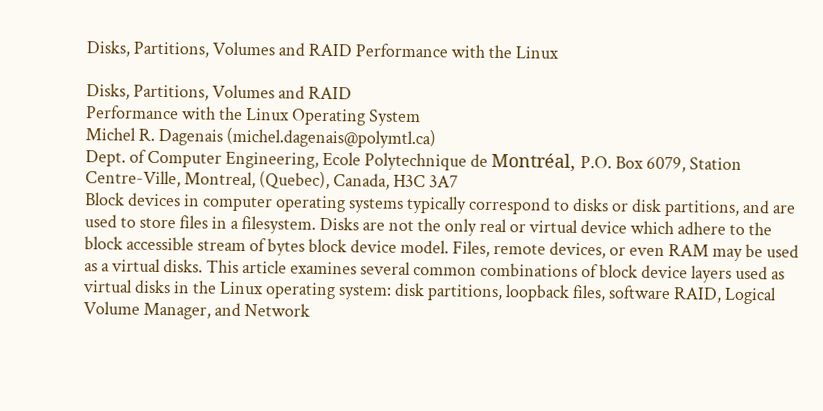Disks, Partitions, Volumes and RAID Performance with the Linux

Disks, Partitions, Volumes and RAID
Performance with the Linux Operating System
Michel R. Dagenais (michel.dagenais@polymtl.ca)
Dept. of Computer Engineering, Ecole Polytechnique de Montréal, P.O. Box 6079, Station
Centre-Ville, Montreal, (Quebec), Canada, H3C 3A7
Block devices in computer operating systems typically correspond to disks or disk partitions, and are
used to store files in a filesystem. Disks are not the only real or virtual device which adhere to the
block accessible stream of bytes block device model. Files, remote devices, or even RAM may be used
as a virtual disks. This article examines several common combinations of block device layers used as
virtual disks in the Linux operating system: disk partitions, loopback files, software RAID, Logical
Volume Manager, and Network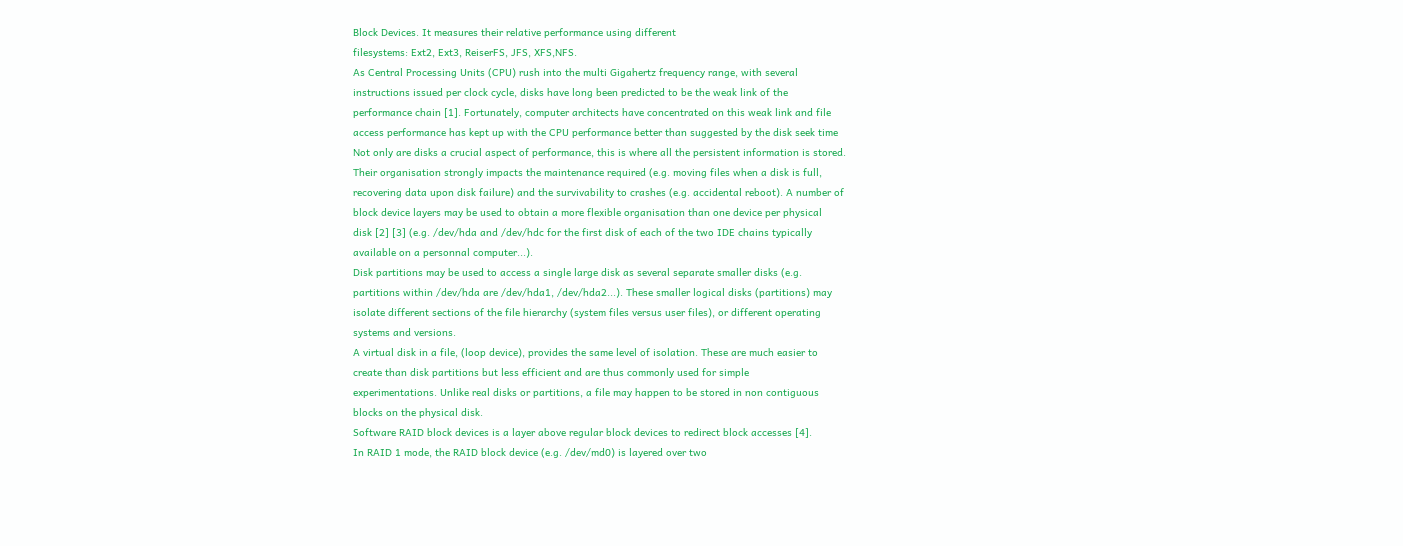Block Devices. It measures their relative performance using different
filesystems: Ext2, Ext3, ReiserFS, JFS, XFS,NFS.
As Central Processing Units (CPU) rush into the multi Gigahertz frequency range, with several
instructions issued per clock cycle, disks have long been predicted to be the weak link of the
performance chain [1]. Fortunately, computer architects have concentrated on this weak link and file
access performance has kept up with the CPU performance better than suggested by the disk seek time
Not only are disks a crucial aspect of performance, this is where all the persistent information is stored.
Their organisation strongly impacts the maintenance required (e.g. moving files when a disk is full,
recovering data upon disk failure) and the survivability to crashes (e.g. accidental reboot). A number of
block device layers may be used to obtain a more flexible organisation than one device per physical
disk [2] [3] (e.g. /dev/hda and /dev/hdc for the first disk of each of the two IDE chains typically
available on a personnal computer...).
Disk partitions may be used to access a single large disk as several separate smaller disks (e.g.
partitions within /dev/hda are /dev/hda1, /dev/hda2...). These smaller logical disks (partitions) may
isolate different sections of the file hierarchy (system files versus user files), or different operating
systems and versions.
A virtual disk in a file, (loop device), provides the same level of isolation. These are much easier to
create than disk partitions but less efficient and are thus commonly used for simple
experimentations. Unlike real disks or partitions, a file may happen to be stored in non contiguous
blocks on the physical disk.
Software RAID block devices is a layer above regular block devices to redirect block accesses [4].
In RAID 1 mode, the RAID block device (e.g. /dev/md0) is layered over two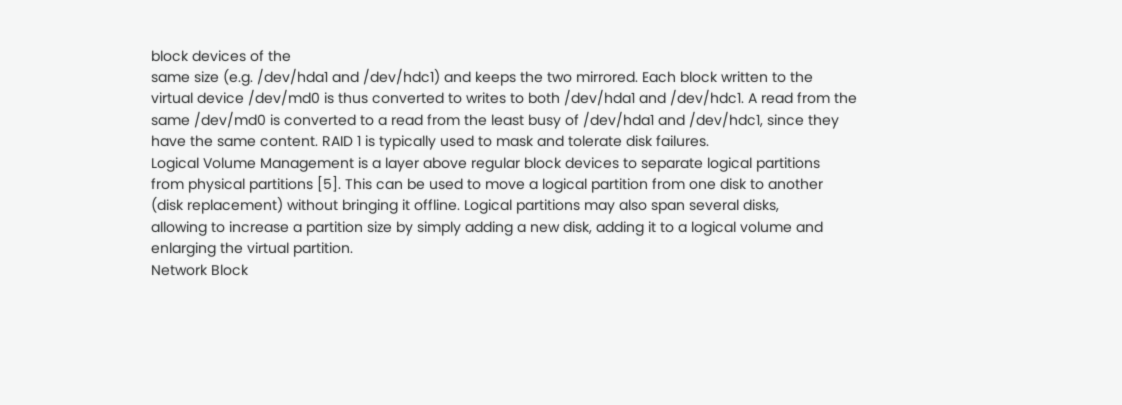block devices of the
same size (e.g. /dev/hda1 and /dev/hdc1) and keeps the two mirrored. Each block written to the
virtual device /dev/md0 is thus converted to writes to both /dev/hda1 and /dev/hdc1. A read from the
same /dev/md0 is converted to a read from the least busy of /dev/hda1 and /dev/hdc1, since they
have the same content. RAID 1 is typically used to mask and tolerate disk failures.
Logical Volume Management is a layer above regular block devices to separate logical partitions
from physical partitions [5]. This can be used to move a logical partition from one disk to another
(disk replacement) without bringing it offline. Logical partitions may also span several disks,
allowing to increase a partition size by simply adding a new disk, adding it to a logical volume and
enlarging the virtual partition.
Network Block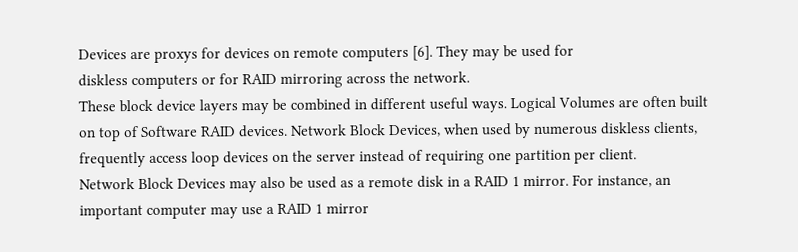Devices are proxys for devices on remote computers [6]. They may be used for
diskless computers or for RAID mirroring across the network.
These block device layers may be combined in different useful ways. Logical Volumes are often built
on top of Software RAID devices. Network Block Devices, when used by numerous diskless clients,
frequently access loop devices on the server instead of requiring one partition per client.
Network Block Devices may also be used as a remote disk in a RAID 1 mirror. For instance, an
important computer may use a RAID 1 mirror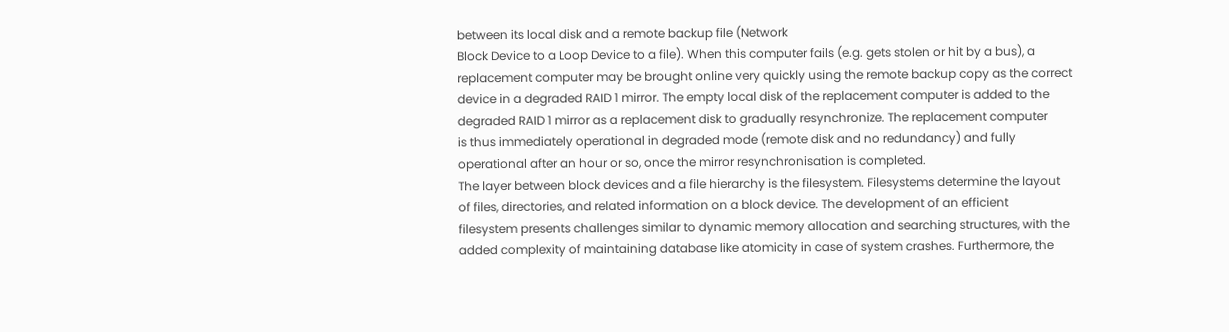between its local disk and a remote backup file (Network
Block Device to a Loop Device to a file). When this computer fails (e.g. gets stolen or hit by a bus), a
replacement computer may be brought online very quickly using the remote backup copy as the correct
device in a degraded RAID 1 mirror. The empty local disk of the replacement computer is added to the
degraded RAID 1 mirror as a replacement disk to gradually resynchronize. The replacement computer
is thus immediately operational in degraded mode (remote disk and no redundancy) and fully
operational after an hour or so, once the mirror resynchronisation is completed.
The layer between block devices and a file hierarchy is the filesystem. Filesystems determine the layout
of files, directories, and related information on a block device. The development of an efficient
filesystem presents challenges similar to dynamic memory allocation and searching structures, with the
added complexity of maintaining database like atomicity in case of system crashes. Furthermore, the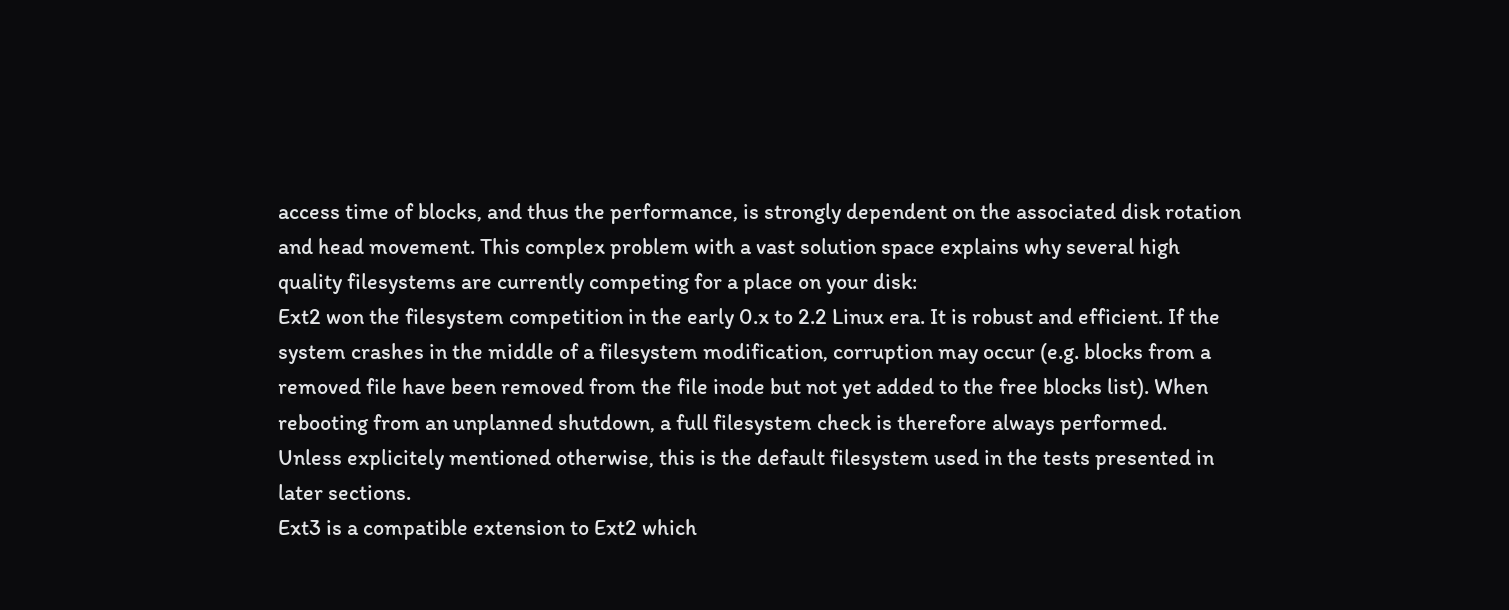access time of blocks, and thus the performance, is strongly dependent on the associated disk rotation
and head movement. This complex problem with a vast solution space explains why several high
quality filesystems are currently competing for a place on your disk:
Ext2 won the filesystem competition in the early 0.x to 2.2 Linux era. It is robust and efficient. If the
system crashes in the middle of a filesystem modification, corruption may occur (e.g. blocks from a
removed file have been removed from the file inode but not yet added to the free blocks list). When
rebooting from an unplanned shutdown, a full filesystem check is therefore always performed.
Unless explicitely mentioned otherwise, this is the default filesystem used in the tests presented in
later sections.
Ext3 is a compatible extension to Ext2 which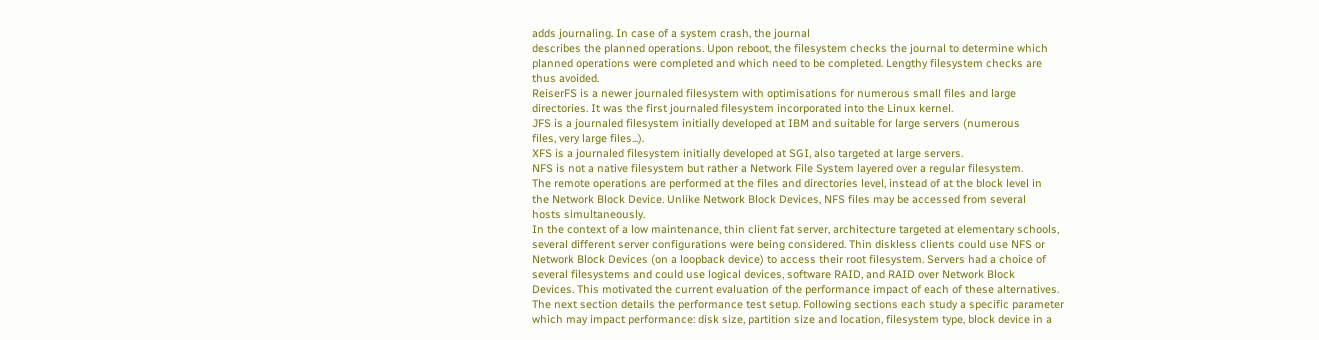adds journaling. In case of a system crash, the journal
describes the planned operations. Upon reboot, the filesystem checks the journal to determine which
planned operations were completed and which need to be completed. Lengthy filesystem checks are
thus avoided.
ReiserFS is a newer journaled filesystem with optimisations for numerous small files and large
directories. It was the first journaled filesystem incorporated into the Linux kernel.
JFS is a journaled filesystem initially developed at IBM and suitable for large servers (numerous
files, very large files...).
XFS is a journaled filesystem initially developed at SGI, also targeted at large servers.
NFS is not a native filesystem but rather a Network File System layered over a regular filesystem.
The remote operations are performed at the files and directories level, instead of at the block level in
the Network Block Device. Unlike Network Block Devices, NFS files may be accessed from several
hosts simultaneously.
In the context of a low maintenance, thin client fat server, architecture targeted at elementary schools,
several different server configurations were being considered. Thin diskless clients could use NFS or
Network Block Devices (on a loopback device) to access their root filesystem. Servers had a choice of
several filesystems and could use logical devices, software RAID, and RAID over Network Block
Devices. This motivated the current evaluation of the performance impact of each of these alternatives.
The next section details the performance test setup. Following sections each study a specific parameter
which may impact performance: disk size, partition size and location, filesystem type, block device in a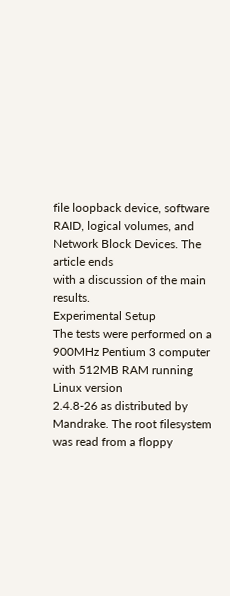file loopback device, software RAID, logical volumes, and Network Block Devices. The article ends
with a discussion of the main results.
Experimental Setup
The tests were performed on a 900MHz Pentium 3 computer with 512MB RAM running Linux version
2.4.8-26 as distributed by Mandrake. The root filesystem was read from a floppy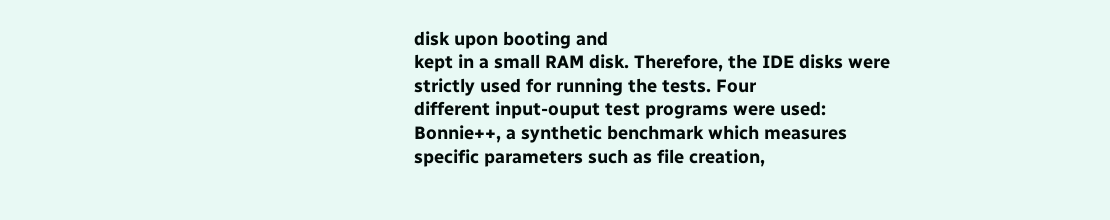disk upon booting and
kept in a small RAM disk. Therefore, the IDE disks were strictly used for running the tests. Four
different input-ouput test programs were used:
Bonnie++, a synthetic benchmark which measures specific parameters such as file creation,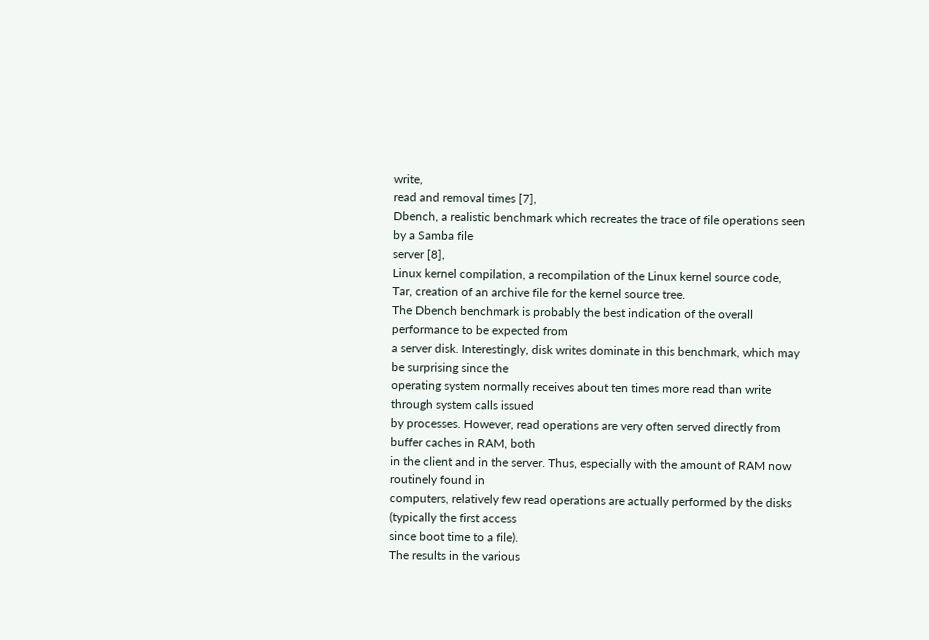write,
read and removal times [7],
Dbench, a realistic benchmark which recreates the trace of file operations seen by a Samba file
server [8],
Linux kernel compilation, a recompilation of the Linux kernel source code,
Tar, creation of an archive file for the kernel source tree.
The Dbench benchmark is probably the best indication of the overall performance to be expected from
a server disk. Interestingly, disk writes dominate in this benchmark, which may be surprising since the
operating system normally receives about ten times more read than write through system calls issued
by processes. However, read operations are very often served directly from buffer caches in RAM, both
in the client and in the server. Thus, especially with the amount of RAM now routinely found in
computers, relatively few read operations are actually performed by the disks (typically the first access
since boot time to a file).
The results in the various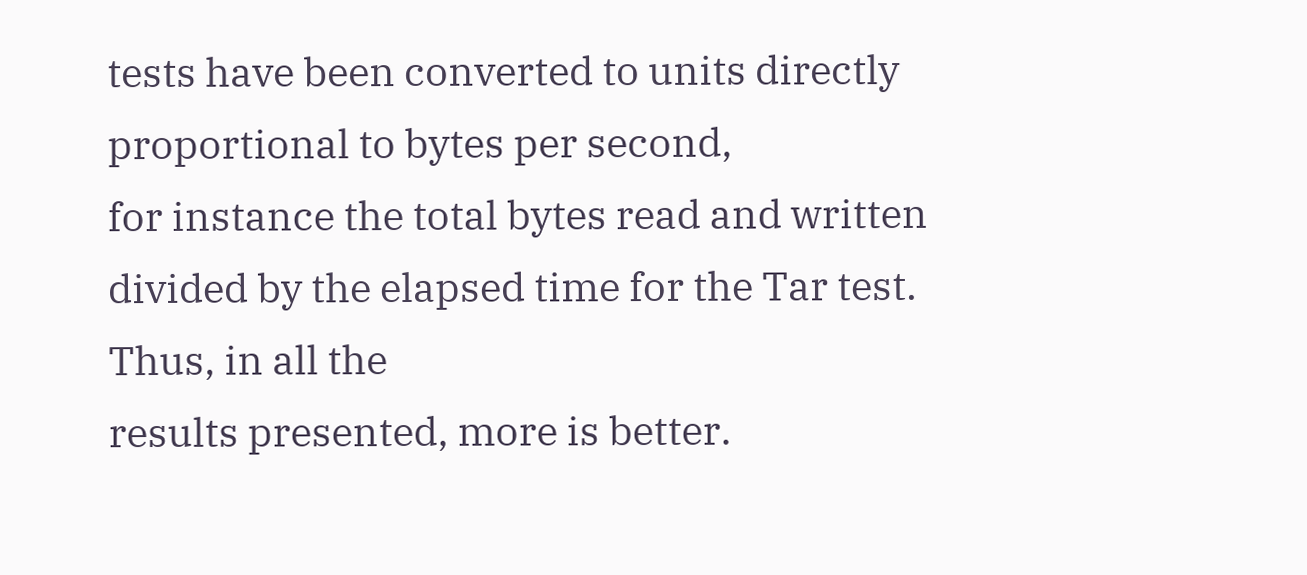tests have been converted to units directly proportional to bytes per second,
for instance the total bytes read and written divided by the elapsed time for the Tar test. Thus, in all the
results presented, more is better.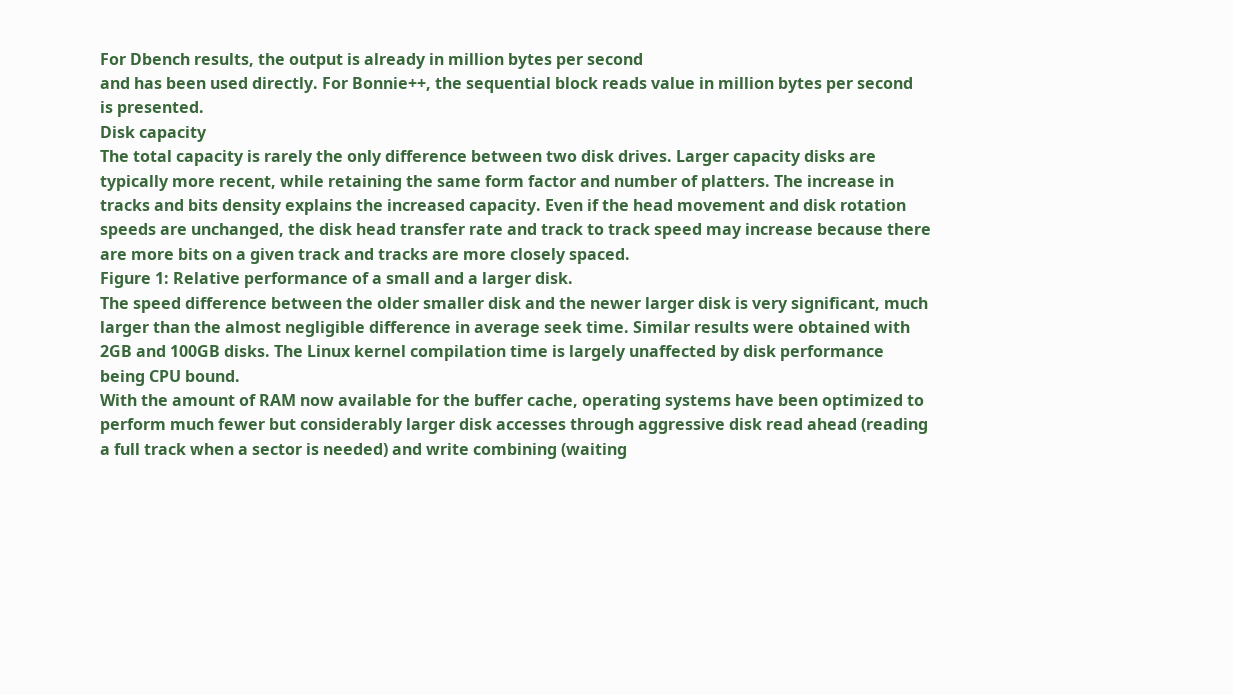For Dbench results, the output is already in million bytes per second
and has been used directly. For Bonnie++, the sequential block reads value in million bytes per second
is presented.
Disk capacity
The total capacity is rarely the only difference between two disk drives. Larger capacity disks are
typically more recent, while retaining the same form factor and number of platters. The increase in
tracks and bits density explains the increased capacity. Even if the head movement and disk rotation
speeds are unchanged, the disk head transfer rate and track to track speed may increase because there
are more bits on a given track and tracks are more closely spaced.
Figure 1: Relative performance of a small and a larger disk.
The speed difference between the older smaller disk and the newer larger disk is very significant, much
larger than the almost negligible difference in average seek time. Similar results were obtained with
2GB and 100GB disks. The Linux kernel compilation time is largely unaffected by disk performance
being CPU bound.
With the amount of RAM now available for the buffer cache, operating systems have been optimized to
perform much fewer but considerably larger disk accesses through aggressive disk read ahead (reading
a full track when a sector is needed) and write combining (waiting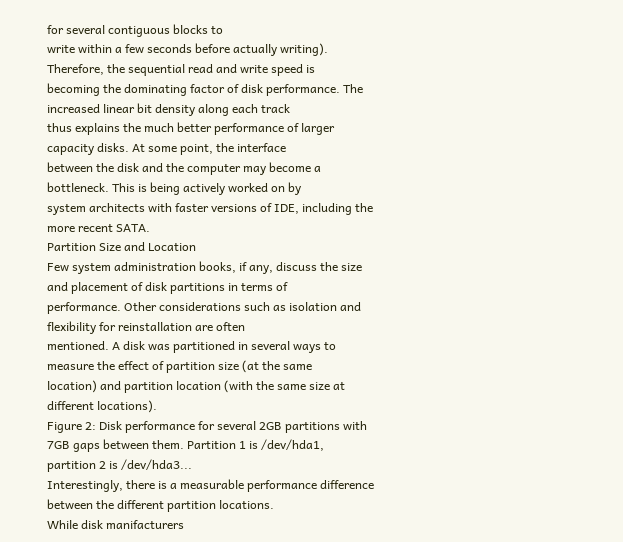for several contiguous blocks to
write within a few seconds before actually writing). Therefore, the sequential read and write speed is
becoming the dominating factor of disk performance. The increased linear bit density along each track
thus explains the much better performance of larger capacity disks. At some point, the interface
between the disk and the computer may become a bottleneck. This is being actively worked on by
system architects with faster versions of IDE, including the more recent SATA.
Partition Size and Location
Few system administration books, if any, discuss the size and placement of disk partitions in terms of
performance. Other considerations such as isolation and flexibility for reinstallation are often
mentioned. A disk was partitioned in several ways to measure the effect of partition size (at the same
location) and partition location (with the same size at different locations).
Figure 2: Disk performance for several 2GB partitions with 7GB gaps between them. Partition 1 is /dev/hda1,
partition 2 is /dev/hda3...
Interestingly, there is a measurable performance difference between the different partition locations.
While disk manifacturers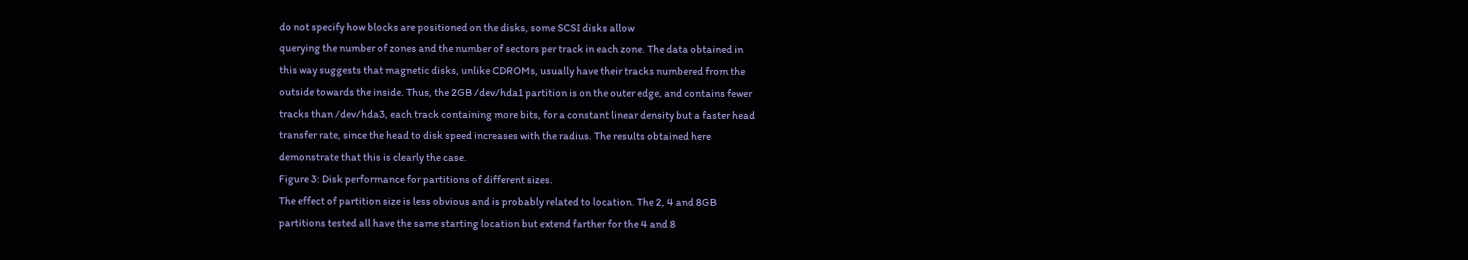do not specify how blocks are positioned on the disks, some SCSI disks allow
querying the number of zones and the number of sectors per track in each zone. The data obtained in
this way suggests that magnetic disks, unlike CDROMs, usually have their tracks numbered from the
outside towards the inside. Thus, the 2GB /dev/hda1 partition is on the outer edge, and contains fewer
tracks than /dev/hda3, each track containing more bits, for a constant linear density but a faster head
transfer rate, since the head to disk speed increases with the radius. The results obtained here
demonstrate that this is clearly the case.
Figure 3: Disk performance for partitions of different sizes.
The effect of partition size is less obvious and is probably related to location. The 2, 4 and 8GB
partitions tested all have the same starting location but extend farther for the 4 and 8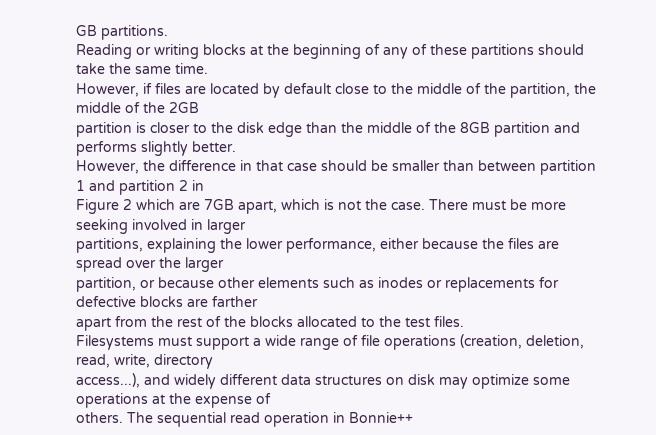GB partitions.
Reading or writing blocks at the beginning of any of these partitions should take the same time.
However, if files are located by default close to the middle of the partition, the middle of the 2GB
partition is closer to the disk edge than the middle of the 8GB partition and performs slightly better.
However, the difference in that case should be smaller than between partition 1 and partition 2 in
Figure 2 which are 7GB apart, which is not the case. There must be more seeking involved in larger
partitions, explaining the lower performance, either because the files are spread over the larger
partition, or because other elements such as inodes or replacements for defective blocks are farther
apart from the rest of the blocks allocated to the test files.
Filesystems must support a wide range of file operations (creation, deletion, read, write, directory
access...), and widely different data structures on disk may optimize some operations at the expense of
others. The sequential read operation in Bonnie++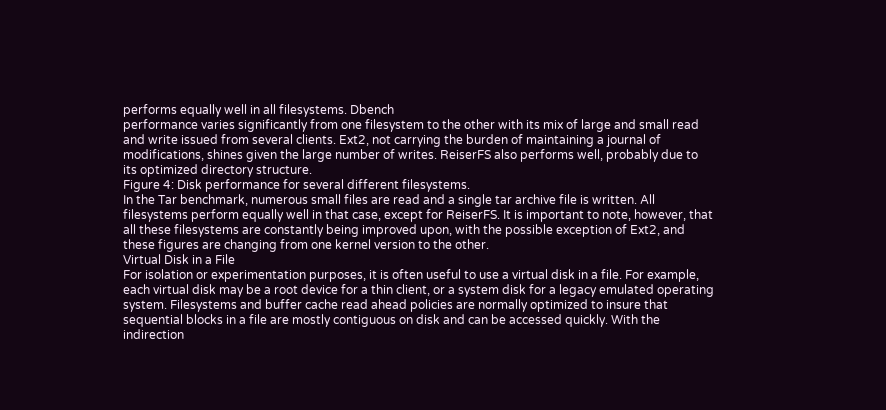performs equally well in all filesystems. Dbench
performance varies significantly from one filesystem to the other with its mix of large and small read
and write issued from several clients. Ext2, not carrying the burden of maintaining a journal of
modifications, shines given the large number of writes. ReiserFS also performs well, probably due to
its optimized directory structure.
Figure 4: Disk performance for several different filesystems.
In the Tar benchmark, numerous small files are read and a single tar archive file is written. All
filesystems perform equally well in that case, except for ReiserFS. It is important to note, however, that
all these filesystems are constantly being improved upon, with the possible exception of Ext2, and
these figures are changing from one kernel version to the other.
Virtual Disk in a File
For isolation or experimentation purposes, it is often useful to use a virtual disk in a file. For example,
each virtual disk may be a root device for a thin client, or a system disk for a legacy emulated operating
system. Filesystems and buffer cache read ahead policies are normally optimized to insure that
sequential blocks in a file are mostly contiguous on disk and can be accessed quickly. With the
indirection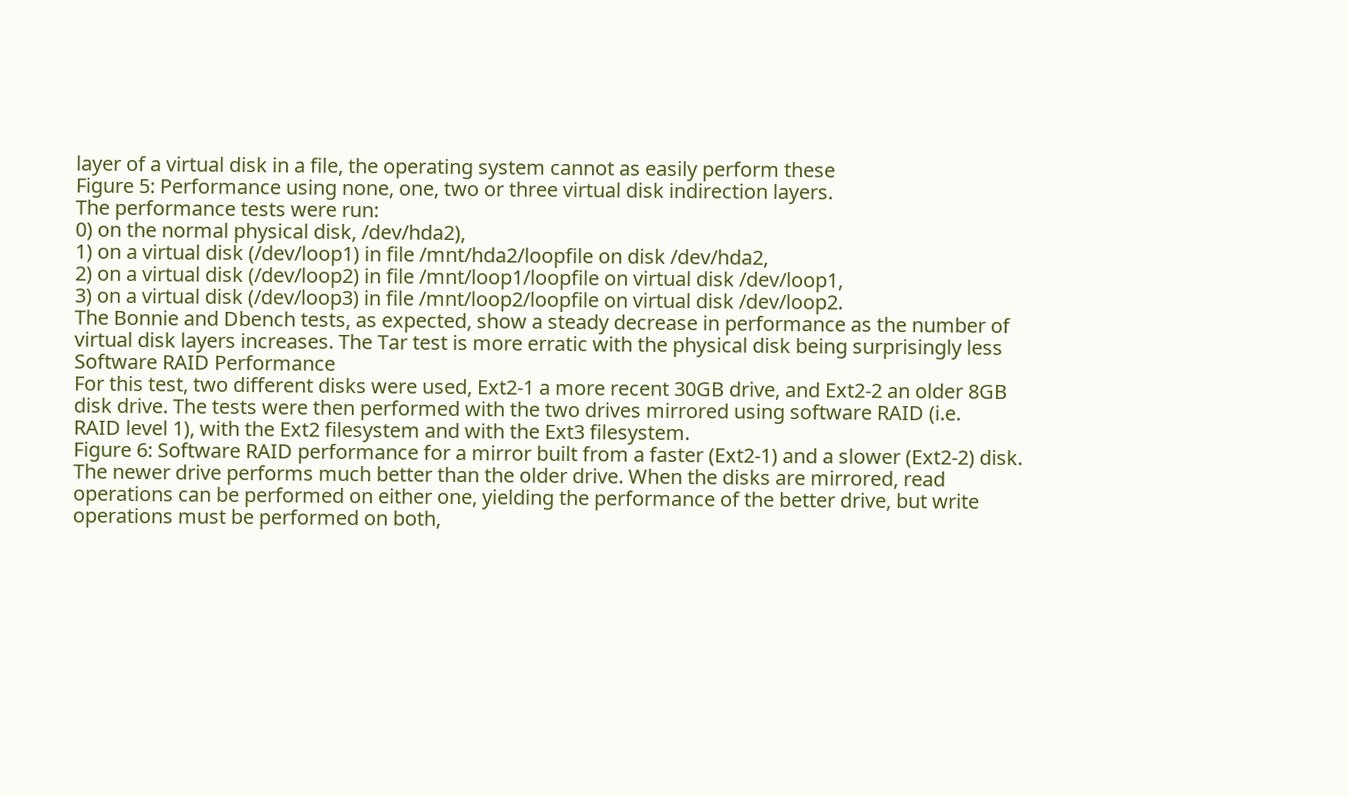layer of a virtual disk in a file, the operating system cannot as easily perform these
Figure 5: Performance using none, one, two or three virtual disk indirection layers.
The performance tests were run:
0) on the normal physical disk, /dev/hda2),
1) on a virtual disk (/dev/loop1) in file /mnt/hda2/loopfile on disk /dev/hda2,
2) on a virtual disk (/dev/loop2) in file /mnt/loop1/loopfile on virtual disk /dev/loop1,
3) on a virtual disk (/dev/loop3) in file /mnt/loop2/loopfile on virtual disk /dev/loop2.
The Bonnie and Dbench tests, as expected, show a steady decrease in performance as the number of
virtual disk layers increases. The Tar test is more erratic with the physical disk being surprisingly less
Software RAID Performance
For this test, two different disks were used, Ext2-1 a more recent 30GB drive, and Ext2-2 an older 8GB
disk drive. The tests were then performed with the two drives mirrored using software RAID (i.e.
RAID level 1), with the Ext2 filesystem and with the Ext3 filesystem.
Figure 6: Software RAID performance for a mirror built from a faster (Ext2-1) and a slower (Ext2-2) disk.
The newer drive performs much better than the older drive. When the disks are mirrored, read
operations can be performed on either one, yielding the performance of the better drive, but write
operations must be performed on both,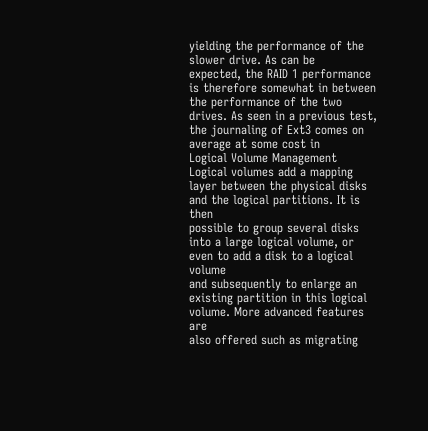yielding the performance of the slower drive. As can be
expected, the RAID 1 performance is therefore somewhat in between the performance of the two
drives. As seen in a previous test, the journaling of Ext3 comes on average at some cost in
Logical Volume Management
Logical volumes add a mapping layer between the physical disks and the logical partitions. It is then
possible to group several disks into a large logical volume, or even to add a disk to a logical volume
and subsequently to enlarge an existing partition in this logical volume. More advanced features are
also offered such as migrating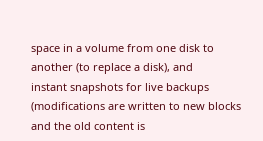space in a volume from one disk to another (to replace a disk), and
instant snapshots for live backups (modifications are written to new blocks and the old content is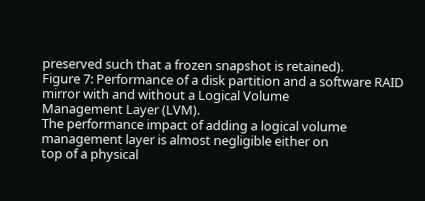preserved such that a frozen snapshot is retained).
Figure 7: Performance of a disk partition and a software RAID mirror with and without a Logical Volume
Management Layer (LVM).
The performance impact of adding a logical volume management layer is almost negligible either on
top of a physical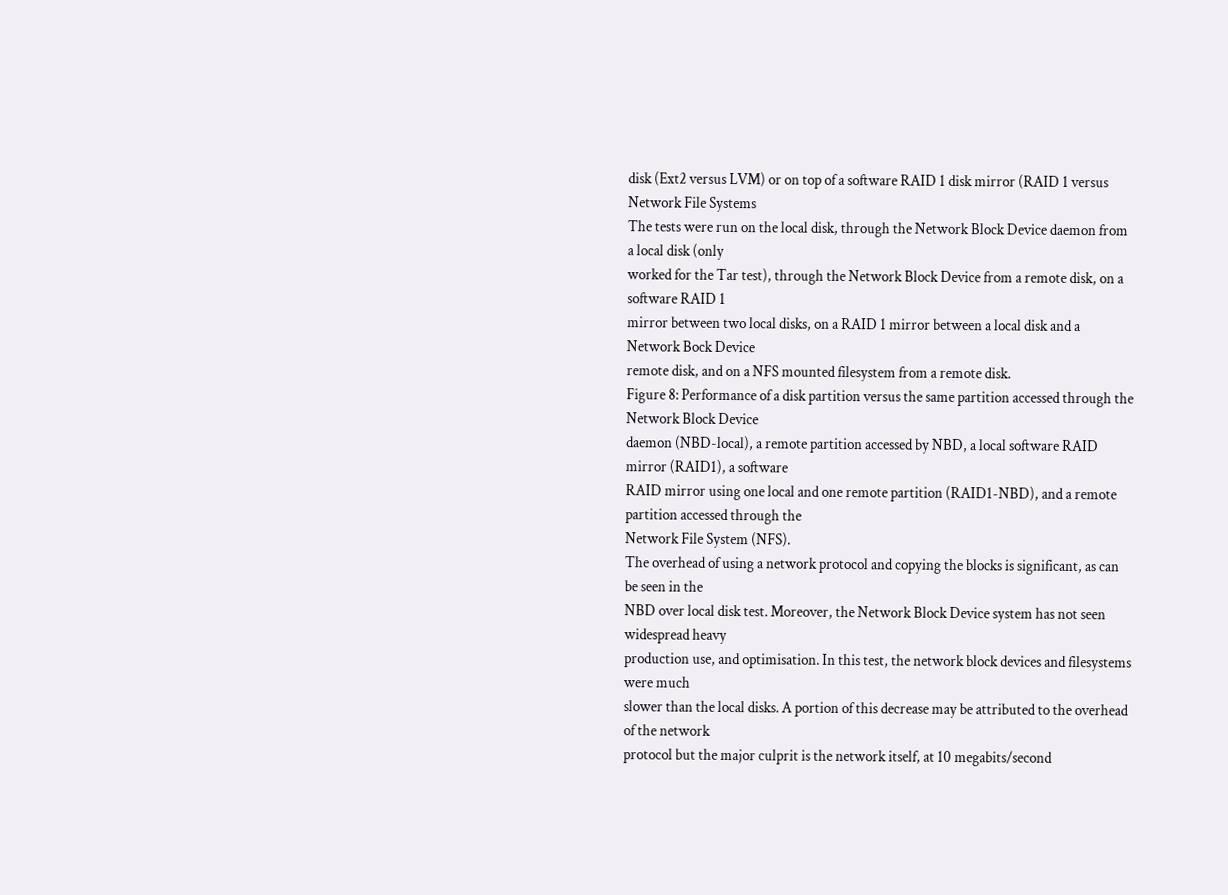disk (Ext2 versus LVM) or on top of a software RAID 1 disk mirror (RAID 1 versus
Network File Systems
The tests were run on the local disk, through the Network Block Device daemon from a local disk (only
worked for the Tar test), through the Network Block Device from a remote disk, on a software RAID 1
mirror between two local disks, on a RAID 1 mirror between a local disk and a Network Bock Device
remote disk, and on a NFS mounted filesystem from a remote disk.
Figure 8: Performance of a disk partition versus the same partition accessed through the Network Block Device
daemon (NBD-local), a remote partition accessed by NBD, a local software RAID mirror (RAID1), a software
RAID mirror using one local and one remote partition (RAID1-NBD), and a remote partition accessed through the
Network File System (NFS).
The overhead of using a network protocol and copying the blocks is significant, as can be seen in the
NBD over local disk test. Moreover, the Network Block Device system has not seen widespread heavy
production use, and optimisation. In this test, the network block devices and filesystems were much
slower than the local disks. A portion of this decrease may be attributed to the overhead of the network
protocol but the major culprit is the network itself, at 10 megabits/second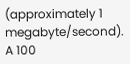(approximately 1
megabyte/second). A 100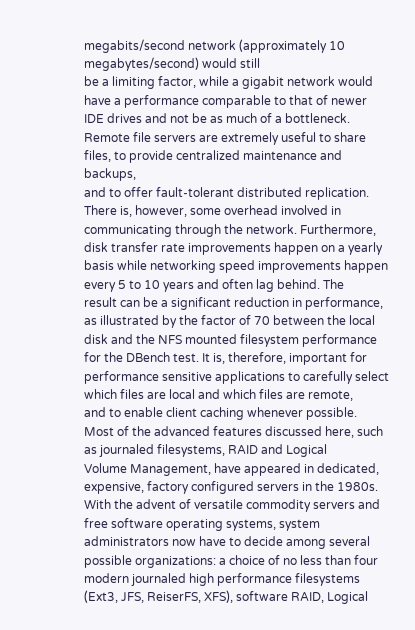megabits/second network (approximately 10 megabytes/second) would still
be a limiting factor, while a gigabit network would have a performance comparable to that of newer
IDE drives and not be as much of a bottleneck.
Remote file servers are extremely useful to share files, to provide centralized maintenance and backups,
and to offer fault-tolerant distributed replication. There is, however, some overhead involved in
communicating through the network. Furthermore, disk transfer rate improvements happen on a yearly
basis while networking speed improvements happen every 5 to 10 years and often lag behind. The
result can be a significant reduction in performance, as illustrated by the factor of 70 between the local
disk and the NFS mounted filesystem performance for the DBench test. It is, therefore, important for
performance sensitive applications to carefully select which files are local and which files are remote,
and to enable client caching whenever possible.
Most of the advanced features discussed here, such as journaled filesystems, RAID and Logical
Volume Management, have appeared in dedicated, expensive, factory configured servers in the 1980s.
With the advent of versatile commodity servers and free software operating systems, system
administrators now have to decide among several possible organizations: a choice of no less than four
modern journaled high performance filesystems (Ext3, JFS, ReiserFS, XFS), software RAID, Logical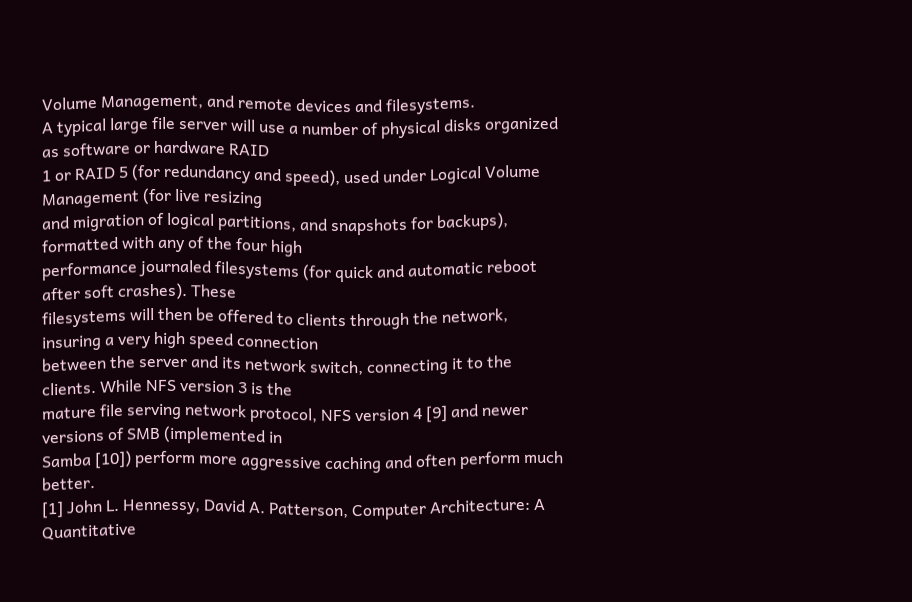Volume Management, and remote devices and filesystems.
A typical large file server will use a number of physical disks organized as software or hardware RAID
1 or RAID 5 (for redundancy and speed), used under Logical Volume Management (for live resizing
and migration of logical partitions, and snapshots for backups), formatted with any of the four high
performance journaled filesystems (for quick and automatic reboot after soft crashes). These
filesystems will then be offered to clients through the network, insuring a very high speed connection
between the server and its network switch, connecting it to the clients. While NFS version 3 is the
mature file serving network protocol, NFS version 4 [9] and newer versions of SMB (implemented in
Samba [10]) perform more aggressive caching and often perform much better.
[1] John L. Hennessy, David A. Patterson, Computer Architecture: A Quantitative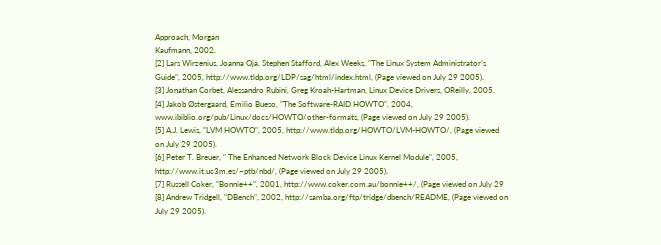Approach, Morgan
Kaufmann, 2002.
[2] Lars Wirzenius, Joanna Oja, Stephen Stafford, Alex Weeks, "The Linux System Administrator's
Guide", 2005, http://www.tldp.org/LDP/sag/html/index.html, (Page viewed on July 29 2005).
[3] Jonathan Corbet, Alessandro Rubini, Greg Kroah-Hartman, Linux Device Drivers, OReilly, 2005.
[4] Jakob Østergaard, Emilio Bueso, "The Software-RAID HOWTO", 2004,
www.ibiblio.org/pub/Linux/docs/HOWTO/other-formats, (Page viewed on July 29 2005).
[5] A.J. Lewis, "LVM HOWTO", 2005, http://www.tldp.org/HOWTO/LVM-HOWTO/, (Page viewed
on July 29 2005).
[6] Peter T. Breuer, " The Enhanced Network Block Device Linux Kernel Module", 2005,
http://www.it.uc3m.es/~ptb/nbd/, (Page viewed on July 29 2005).
[7] Russell Coker, "Bonnie++", 2001, http://www.coker.com.au/bonnie++/, (Page viewed on July 29
[8] Andrew Tridgell, "DBench", 2002, http://samba.org/ftp/tridge/dbench/README, (Page viewed on
July 29 2005).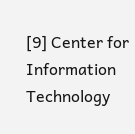[9] Center for Information Technology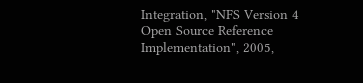Integration, "NFS Version 4 Open Source Reference
Implementation", 2005,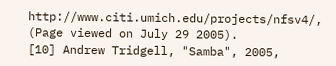http://www.citi.umich.edu/projects/nfsv4/, (Page viewed on July 29 2005).
[10] Andrew Tridgell, "Samba", 2005,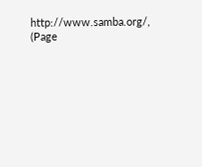http://www.samba.org/, (Page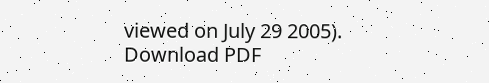viewed on July 29 2005).
Download PDF